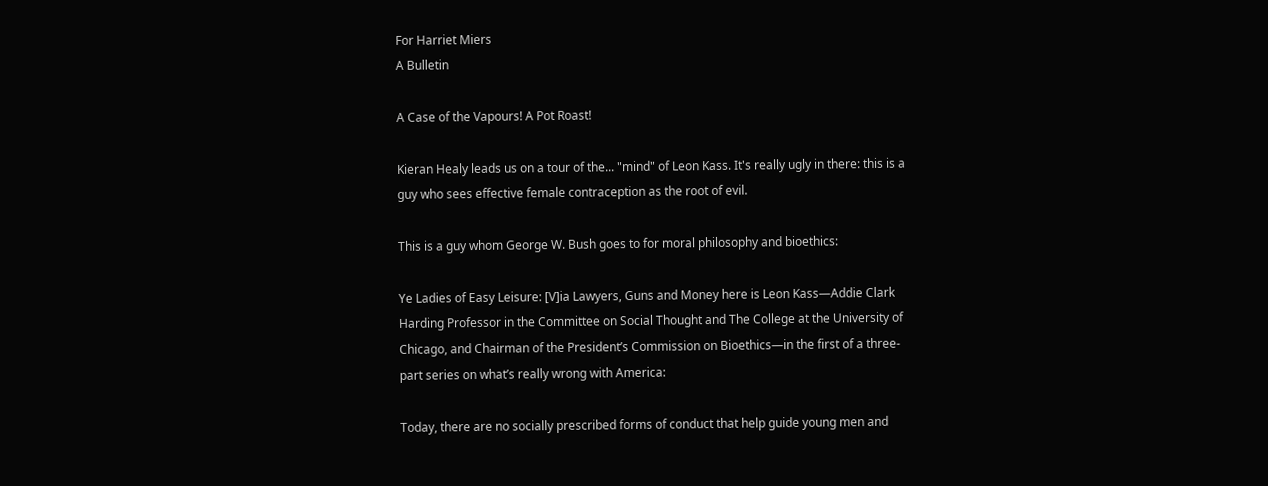For Harriet Miers
A Bulletin

A Case of the Vapours! A Pot Roast!

Kieran Healy leads us on a tour of the... "mind" of Leon Kass. It's really ugly in there: this is a guy who sees effective female contraception as the root of evil.

This is a guy whom George W. Bush goes to for moral philosophy and bioethics:

Ye Ladies of Easy Leisure: [V]ia Lawyers, Guns and Money here is Leon Kass—Addie Clark Harding Professor in the Committee on Social Thought and The College at the University of Chicago, and Chairman of the President’s Commission on Bioethics—in the first of a three-part series on what’s really wrong with America:

Today, there are no socially prescribed forms of conduct that help guide young men and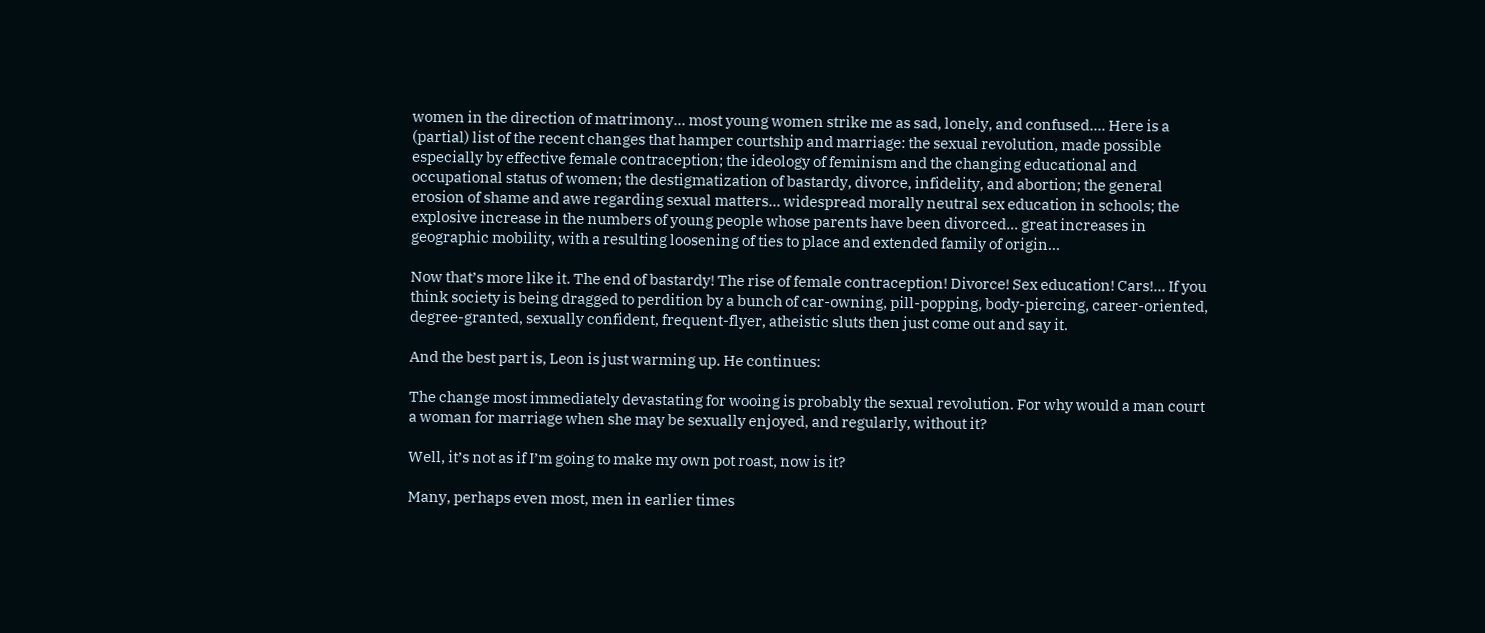women in the direction of matrimony... most young women strike me as sad, lonely, and confused.... Here is a (partial) list of the recent changes that hamper courtship and marriage: the sexual revolution, made possible especially by effective female contraception; the ideology of feminism and the changing educational and occupational status of women; the destigmatization of bastardy, divorce, infidelity, and abortion; the general erosion of shame and awe regarding sexual matters... widespread morally neutral sex education in schools; the explosive increase in the numbers of young people whose parents have been divorced... great increases in geographic mobility, with a resulting loosening of ties to place and extended family of origin...

Now that’s more like it. The end of bastardy! The rise of female contraception! Divorce! Sex education! Cars!... If you think society is being dragged to perdition by a bunch of car-owning, pill-popping, body-piercing, career-oriented, degree-granted, sexually confident, frequent-flyer, atheistic sluts then just come out and say it.

And the best part is, Leon is just warming up. He continues:

The change most immediately devastating for wooing is probably the sexual revolution. For why would a man court a woman for marriage when she may be sexually enjoyed, and regularly, without it?

Well, it’s not as if I’m going to make my own pot roast, now is it?

Many, perhaps even most, men in earlier times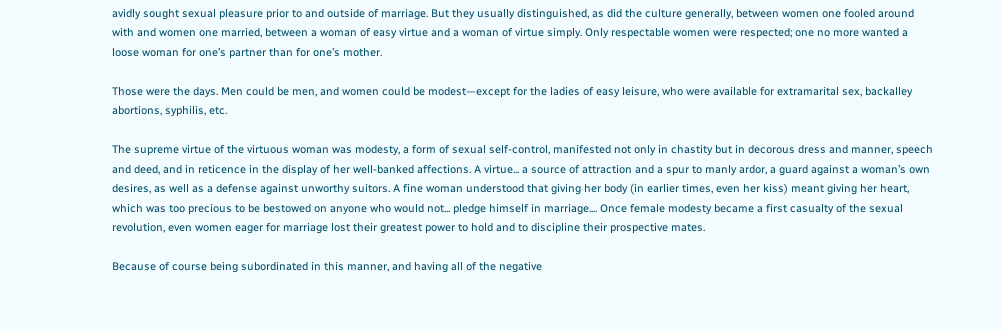avidly sought sexual pleasure prior to and outside of marriage. But they usually distinguished, as did the culture generally, between women one fooled around with and women one married, between a woman of easy virtue and a woman of virtue simply. Only respectable women were respected; one no more wanted a loose woman for one’s partner than for one’s mother.

Those were the days. Men could be men, and women could be modest—except for the ladies of easy leisure, who were available for extramarital sex, backalley abortions, syphilis, etc.

The supreme virtue of the virtuous woman was modesty, a form of sexual self-control, manifested not only in chastity but in decorous dress and manner, speech and deed, and in reticence in the display of her well-banked affections. A virtue... a source of attraction and a spur to manly ardor, a guard against a woman’s own desires, as well as a defense against unworthy suitors. A fine woman understood that giving her body (in earlier times, even her kiss) meant giving her heart, which was too precious to be bestowed on anyone who would not... pledge himself in marriage.... Once female modesty became a first casualty of the sexual revolution, even women eager for marriage lost their greatest power to hold and to discipline their prospective mates.

Because of course being subordinated in this manner, and having all of the negative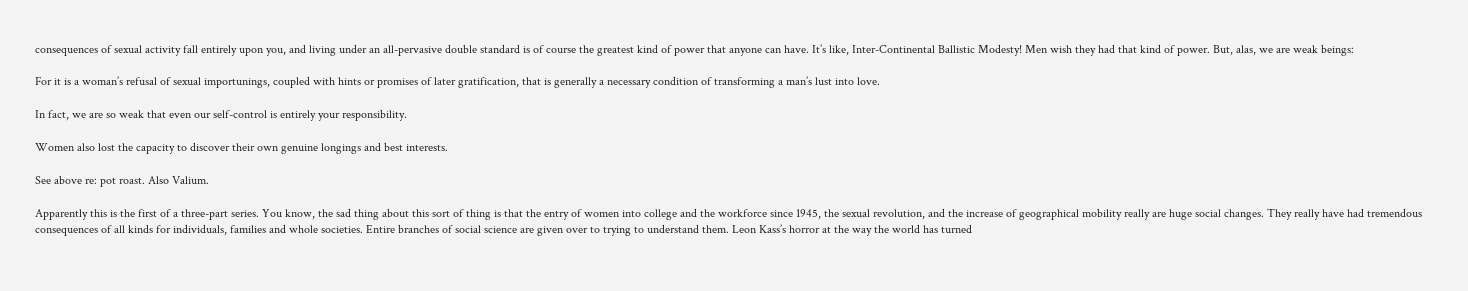consequences of sexual activity fall entirely upon you, and living under an all-pervasive double standard is of course the greatest kind of power that anyone can have. It’s like, Inter-Continental Ballistic Modesty! Men wish they had that kind of power. But, alas, we are weak beings:

For it is a woman’s refusal of sexual importunings, coupled with hints or promises of later gratification, that is generally a necessary condition of transforming a man’s lust into love.

In fact, we are so weak that even our self-control is entirely your responsibility.

Women also lost the capacity to discover their own genuine longings and best interests.

See above re: pot roast. Also Valium.

Apparently this is the first of a three-part series. You know, the sad thing about this sort of thing is that the entry of women into college and the workforce since 1945, the sexual revolution, and the increase of geographical mobility really are huge social changes. They really have had tremendous consequences of all kinds for individuals, families and whole societies. Entire branches of social science are given over to trying to understand them. Leon Kass’s horror at the way the world has turned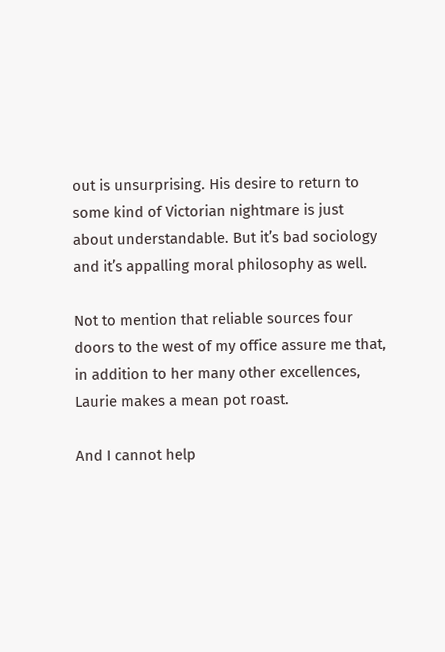out is unsurprising. His desire to return to some kind of Victorian nightmare is just about understandable. But it’s bad sociology and it’s appalling moral philosophy as well.

Not to mention that reliable sources four doors to the west of my office assure me that, in addition to her many other excellences, Laurie makes a mean pot roast.

And I cannot help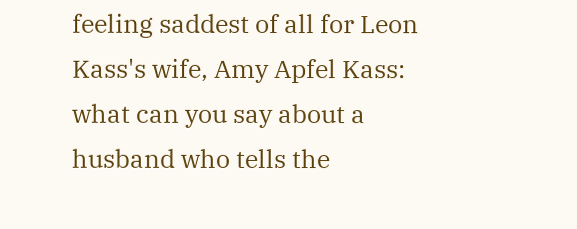feeling saddest of all for Leon Kass's wife, Amy Apfel Kass: what can you say about a husband who tells the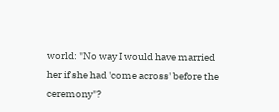world: "No way I would have married her if she had 'come across' before the ceremony"?